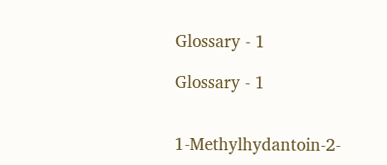Glossary - 1

Glossary - 1


1-Methylhydantoin-2-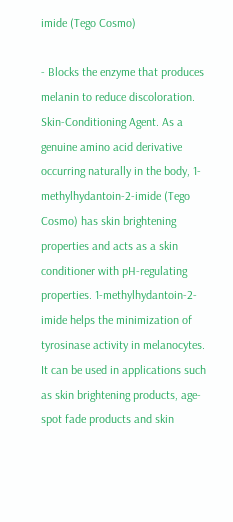imide (Tego Cosmo)

- Blocks the enzyme that produces melanin to reduce discoloration. Skin-Conditioning Agent. As a genuine amino acid derivative occurring naturally in the body, 1-methylhydantoin-2-imide (Tego Cosmo) has skin brightening properties and acts as a skin conditioner with pH-regulating properties. 1-methylhydantoin-2-imide helps the minimization of tyrosinase activity in melanocytes. It can be used in applications such as skin brightening products, age-spot fade products and skin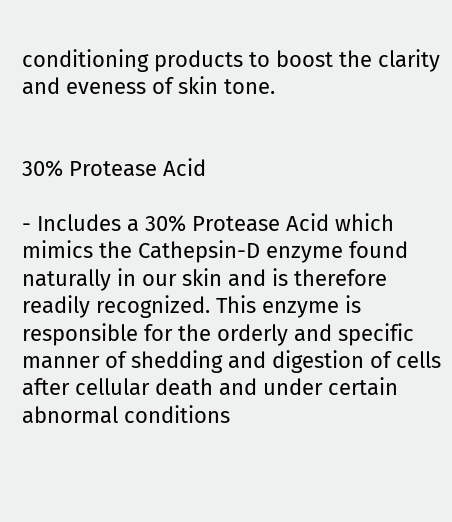conditioning products to boost the clarity and eveness of skin tone.


30% Protease Acid

- Includes a 30% Protease Acid which mimics the Cathepsin-D enzyme found naturally in our skin and is therefore readily recognized. This enzyme is responsible for the orderly and specific manner of shedding and digestion of cells after cellular death and under certain abnormal conditions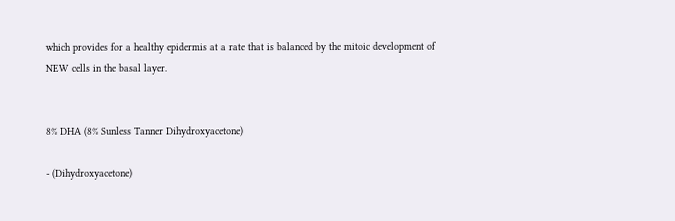which provides for a healthy epidermis at a rate that is balanced by the mitoic development of NEW cells in the basal layer.


8% DHA (8% Sunless Tanner Dihydroxyacetone)

- (Dihydroxyacetone)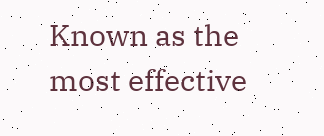Known as the most effective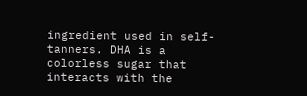ingredient used in self-tanners. DHA is a colorless sugar that interacts with the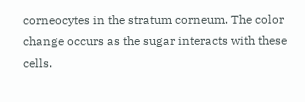corneocytes in the stratum corneum. The color change occurs as the sugar interacts with these cells.